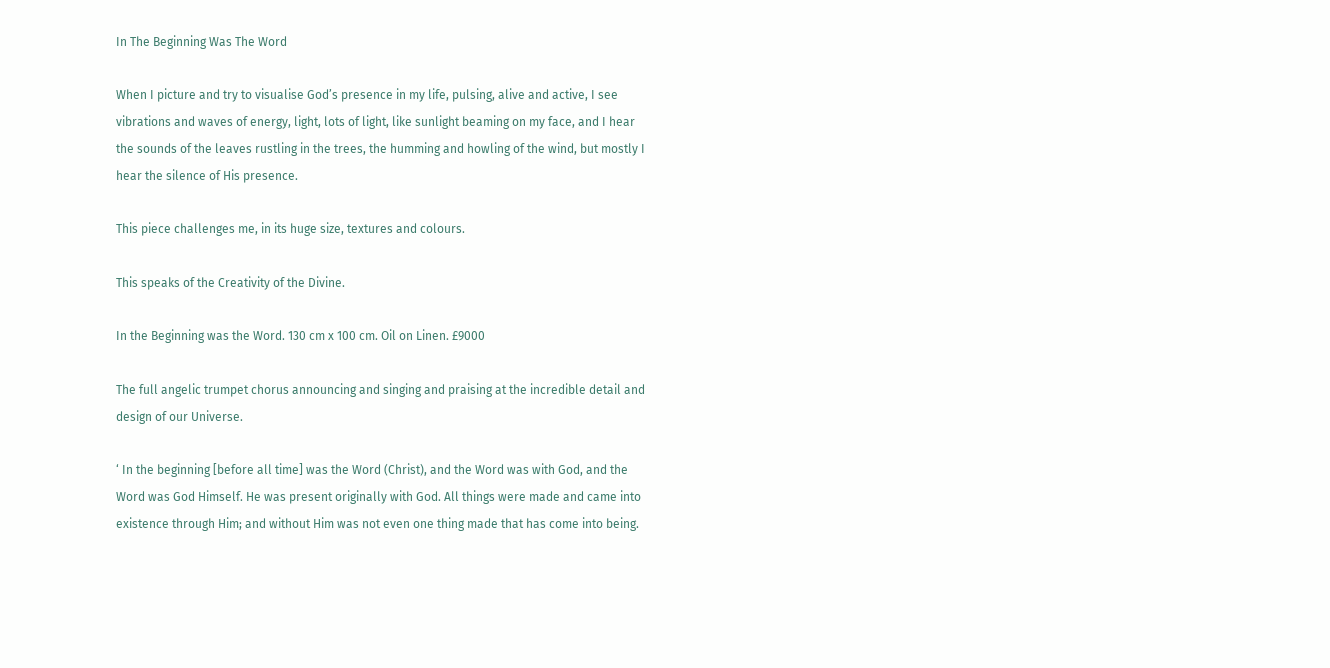In The Beginning Was The Word

When I picture and try to visualise God’s presence in my life, pulsing, alive and active, I see vibrations and waves of energy, light, lots of light, like sunlight beaming on my face, and I hear the sounds of the leaves rustling in the trees, the humming and howling of the wind, but mostly I hear the silence of His presence.

This piece challenges me, in its huge size, textures and colours.

This speaks of the Creativity of the Divine.

In the Beginning was the Word. 130 cm x 100 cm. Oil on Linen. £9000

The full angelic trumpet chorus announcing and singing and praising at the incredible detail and design of our Universe.

‘ In the beginning [before all time] was the Word (Christ), and the Word was with God, and the Word was God Himself. He was present originally with God. All things were made and came into existence through Him; and without Him was not even one thing made that has come into being.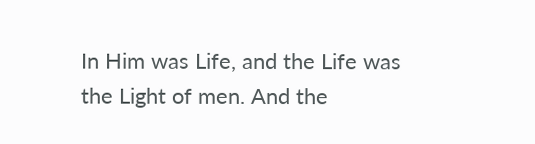In Him was Life, and the Life was the Light of men. And the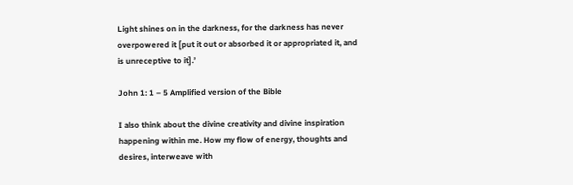Light shines on in the darkness, for the darkness has never overpowered it [put it out or absorbed it or appropriated it, and is unreceptive to it].’

John 1: 1 – 5 Amplified version of the Bible

I also think about the divine creativity and divine inspiration happening within me. How my flow of energy, thoughts and desires, interweave with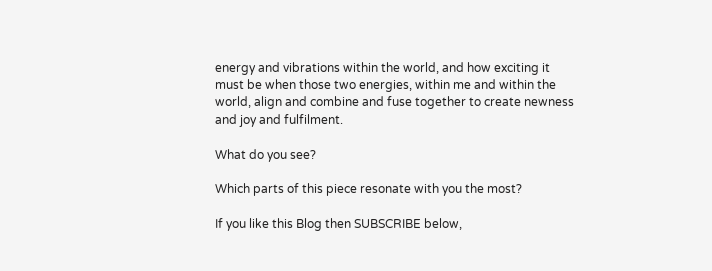energy and vibrations within the world, and how exciting it must be when those two energies, within me and within the world, align and combine and fuse together to create newness and joy and fulfilment.

What do you see?

Which parts of this piece resonate with you the most?

If you like this Blog then SUBSCRIBE below,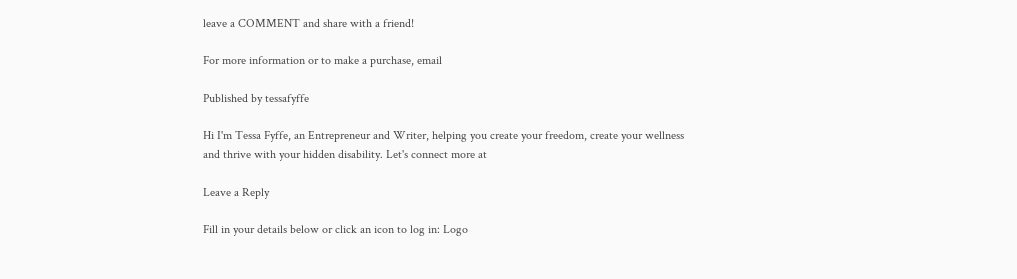leave a COMMENT and share with a friend!

For more information or to make a purchase, email

Published by tessafyffe

Hi I'm Tessa Fyffe, an Entrepreneur and Writer, helping you create your freedom, create your wellness and thrive with your hidden disability. Let's connect more at

Leave a Reply

Fill in your details below or click an icon to log in: Logo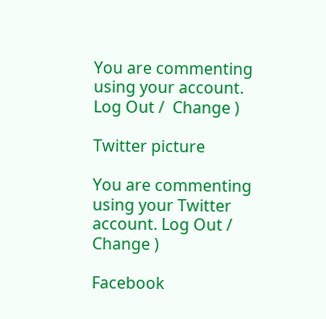You are commenting using your account. Log Out /  Change )

Twitter picture

You are commenting using your Twitter account. Log Out /  Change )

Facebook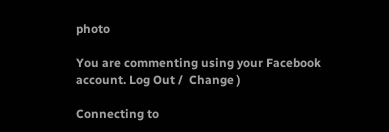photo

You are commenting using your Facebook account. Log Out /  Change )

Connecting to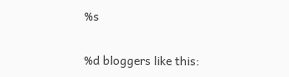%s

%d bloggers like this: